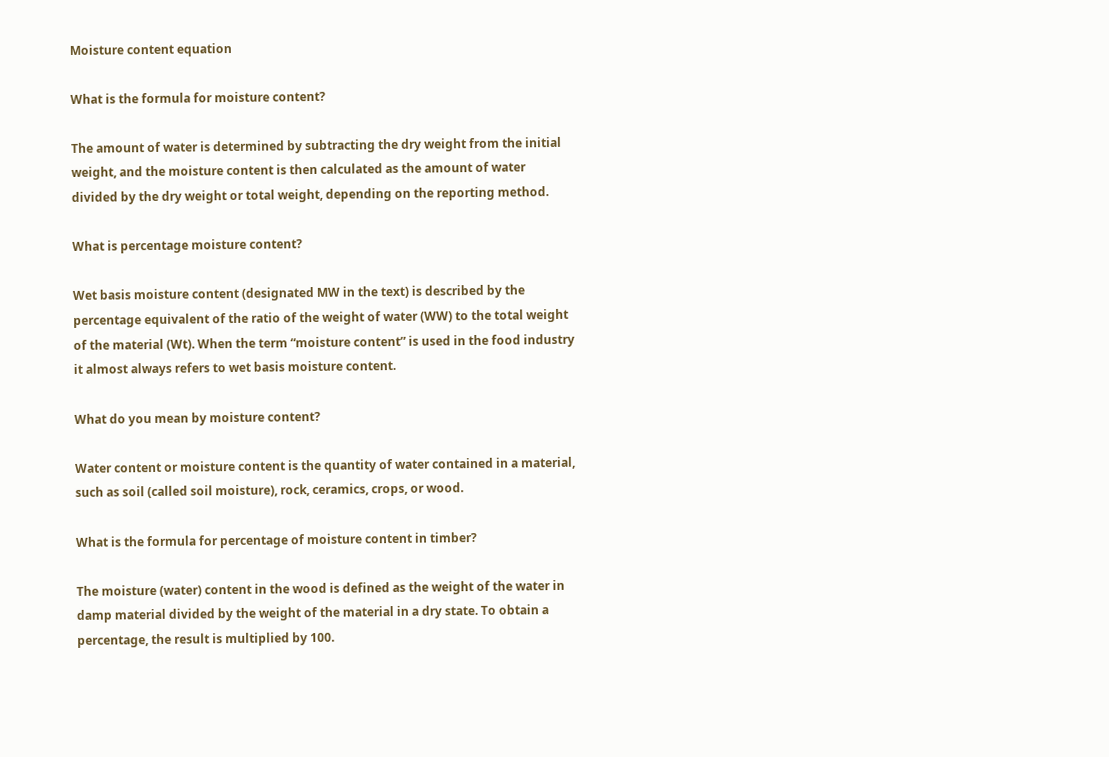Moisture content equation

What is the formula for moisture content?

The amount of water is determined by subtracting the dry weight from the initial weight, and the moisture content is then calculated as the amount of water divided by the dry weight or total weight, depending on the reporting method.

What is percentage moisture content?

Wet basis moisture content (designated MW in the text) is described by the percentage equivalent of the ratio of the weight of water (WW) to the total weight of the material (Wt). When the term “moisture content” is used in the food industry it almost always refers to wet basis moisture content.

What do you mean by moisture content?

Water content or moisture content is the quantity of water contained in a material, such as soil (called soil moisture), rock, ceramics, crops, or wood.

What is the formula for percentage of moisture content in timber?

The moisture (water) content in the wood is defined as the weight of the water in damp material divided by the weight of the material in a dry state. To obtain a percentage, the result is multiplied by 100.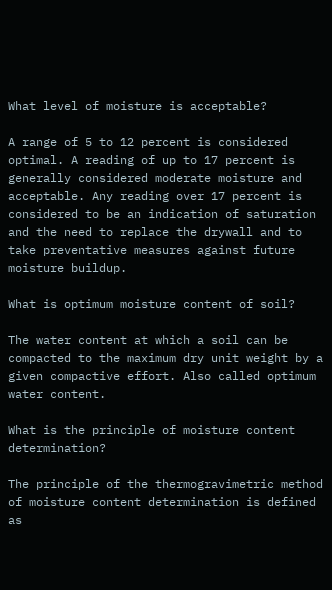What level of moisture is acceptable?

A range of 5 to 12 percent is considered optimal. A reading of up to 17 percent is generally considered moderate moisture and acceptable. Any reading over 17 percent is considered to be an indication of saturation and the need to replace the drywall and to take preventative measures against future moisture buildup.

What is optimum moisture content of soil?

The water content at which a soil can be compacted to the maximum dry unit weight by a given compactive effort. Also called optimum water content.

What is the principle of moisture content determination?

The principle of the thermogravimetric method of moisture content determination is defined as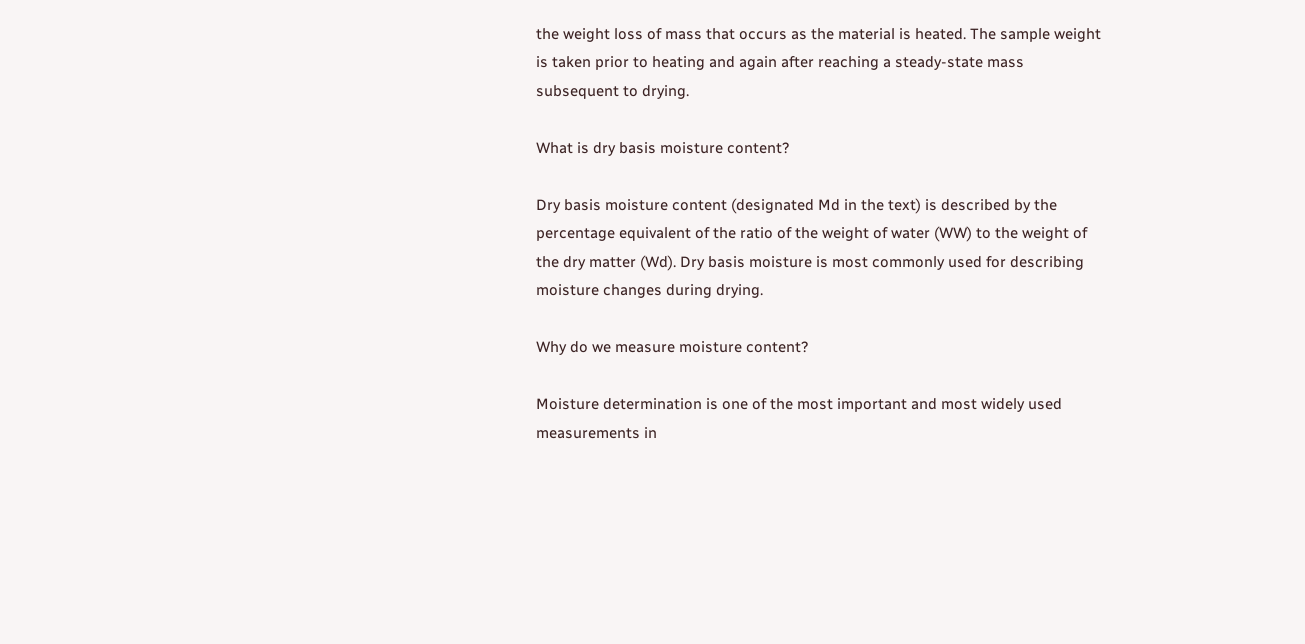the weight loss of mass that occurs as the material is heated. The sample weight is taken prior to heating and again after reaching a steady-state mass subsequent to drying.

What is dry basis moisture content?

Dry basis moisture content (designated Md in the text) is described by the percentage equivalent of the ratio of the weight of water (WW) to the weight of the dry matter (Wd). Dry basis moisture is most commonly used for describing moisture changes during drying.

Why do we measure moisture content?

Moisture determination is one of the most important and most widely used measurements in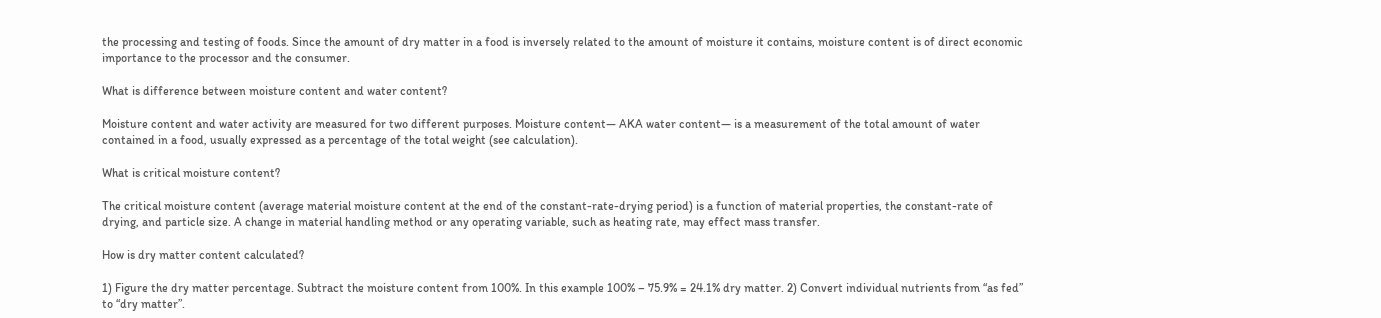the processing and testing of foods. Since the amount of dry matter in a food is inversely related to the amount of moisture it contains, moisture content is of direct economic importance to the processor and the consumer.

What is difference between moisture content and water content?

Moisture content and water activity are measured for two different purposes. Moisture content— AKA water content— is a measurement of the total amount of water contained in a food, usually expressed as a percentage of the total weight (see calculation).

What is critical moisture content?

The critical moisture content (average material moisture content at the end of the constant-rate-drying period) is a function of material properties, the constant-rate of drying, and particle size. A change in material handling method or any operating variable, such as heating rate, may effect mass transfer.

How is dry matter content calculated?

1) Figure the dry matter percentage. Subtract the moisture content from 100%. In this example 100% – 75.9% = 24.1% dry matter. 2) Convert individual nutrients from “as fed” to “dry matter”.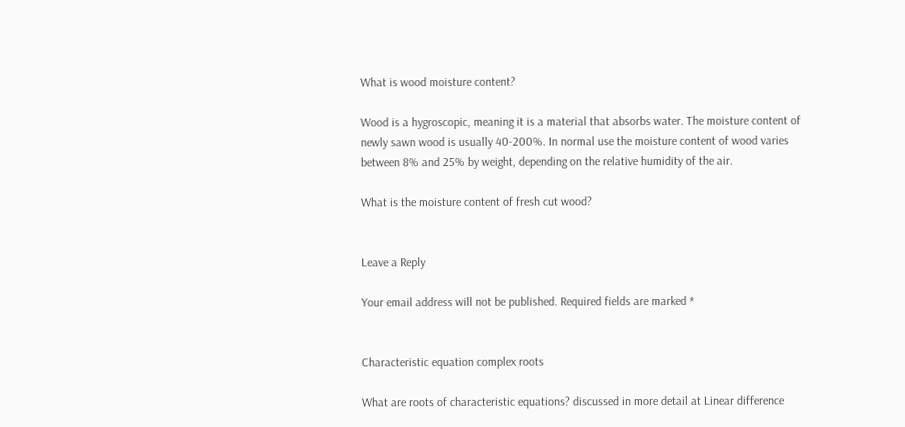What is wood moisture content?

Wood is a hygroscopic, meaning it is a material that absorbs water. The moisture content of newly sawn wood is usually 40-200%. In normal use the moisture content of wood varies between 8% and 25% by weight, depending on the relative humidity of the air.

What is the moisture content of fresh cut wood?


Leave a Reply

Your email address will not be published. Required fields are marked *


Characteristic equation complex roots

What are roots of characteristic equations? discussed in more detail at Linear difference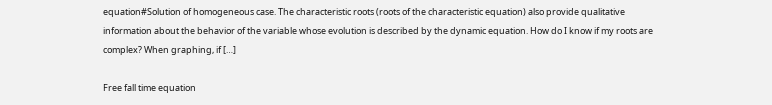equation#Solution of homogeneous case. The characteristic roots (roots of the characteristic equation) also provide qualitative information about the behavior of the variable whose evolution is described by the dynamic equation. How do I know if my roots are complex? When graphing, if […]

Free fall time equation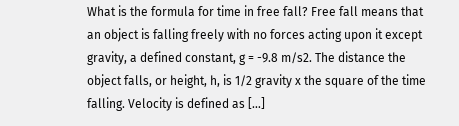What is the formula for time in free fall? Free fall means that an object is falling freely with no forces acting upon it except gravity, a defined constant, g = -9.8 m/s2. The distance the object falls, or height, h, is 1/2 gravity x the square of the time falling. Velocity is defined as […]